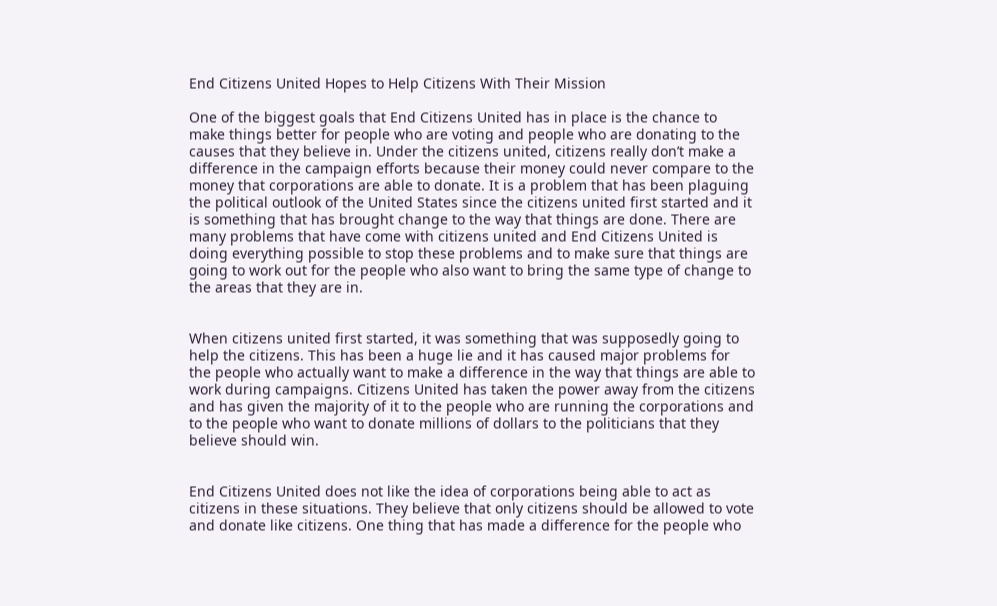End Citizens United Hopes to Help Citizens With Their Mission

One of the biggest goals that End Citizens United has in place is the chance to make things better for people who are voting and people who are donating to the causes that they believe in. Under the citizens united, citizens really don’t make a difference in the campaign efforts because their money could never compare to the money that corporations are able to donate. It is a problem that has been plaguing the political outlook of the United States since the citizens united first started and it is something that has brought change to the way that things are done. There are many problems that have come with citizens united and End Citizens United is doing everything possible to stop these problems and to make sure that things are going to work out for the people who also want to bring the same type of change to the areas that they are in.


When citizens united first started, it was something that was supposedly going to help the citizens. This has been a huge lie and it has caused major problems for the people who actually want to make a difference in the way that things are able to work during campaigns. Citizens United has taken the power away from the citizens and has given the majority of it to the people who are running the corporations and to the people who want to donate millions of dollars to the politicians that they believe should win.


End Citizens United does not like the idea of corporations being able to act as citizens in these situations. They believe that only citizens should be allowed to vote and donate like citizens. One thing that has made a difference for the people who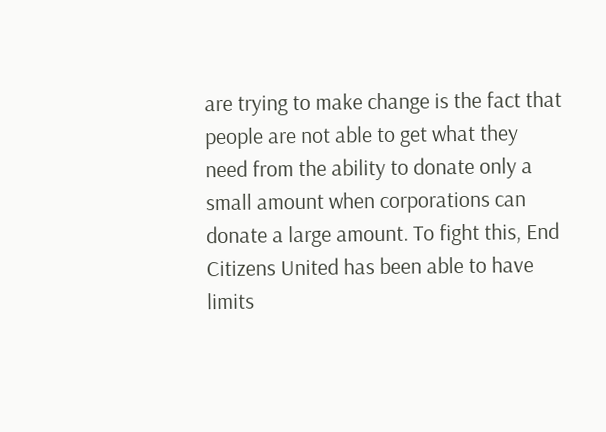are trying to make change is the fact that people are not able to get what they need from the ability to donate only a small amount when corporations can donate a large amount. To fight this, End Citizens United has been able to have limits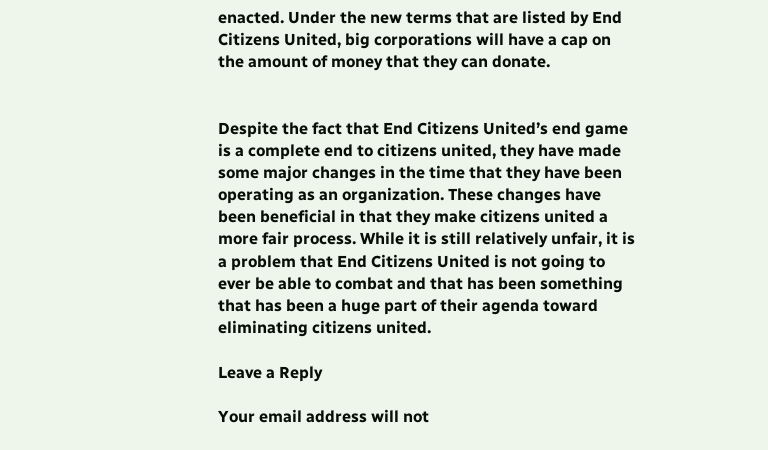enacted. Under the new terms that are listed by End Citizens United, big corporations will have a cap on the amount of money that they can donate.


Despite the fact that End Citizens United’s end game is a complete end to citizens united, they have made some major changes in the time that they have been operating as an organization. These changes have been beneficial in that they make citizens united a more fair process. While it is still relatively unfair, it is a problem that End Citizens United is not going to ever be able to combat and that has been something that has been a huge part of their agenda toward eliminating citizens united.

Leave a Reply

Your email address will not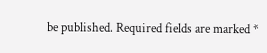be published. Required fields are marked *